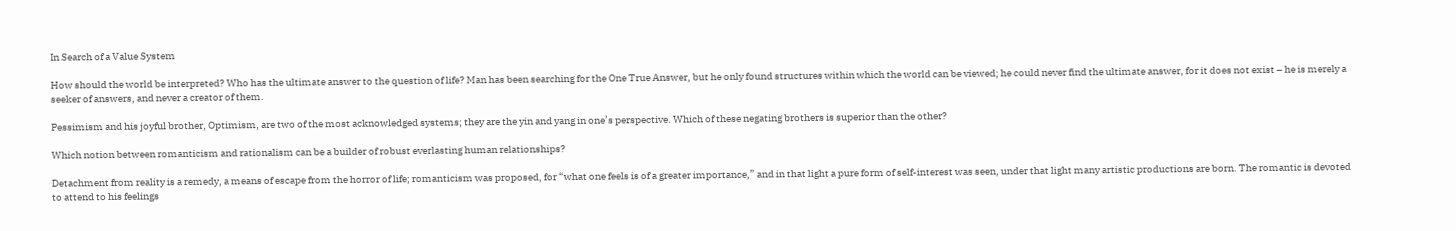In Search of a Value System

How should the world be interpreted? Who has the ultimate answer to the question of life? Man has been searching for the One True Answer, but he only found structures within which the world can be viewed; he could never find the ultimate answer, for it does not exist – he is merely a seeker of answers, and never a creator of them.

Pessimism and his joyful brother, Optimism, are two of the most acknowledged systems; they are the yin and yang in one’s perspective. Which of these negating brothers is superior than the other?

Which notion between romanticism and rationalism can be a builder of robust everlasting human relationships?

Detachment from reality is a remedy, a means of escape from the horror of life; romanticism was proposed, for “what one feels is of a greater importance,” and in that light a pure form of self-interest was seen, under that light many artistic productions are born. The romantic is devoted to attend to his feelings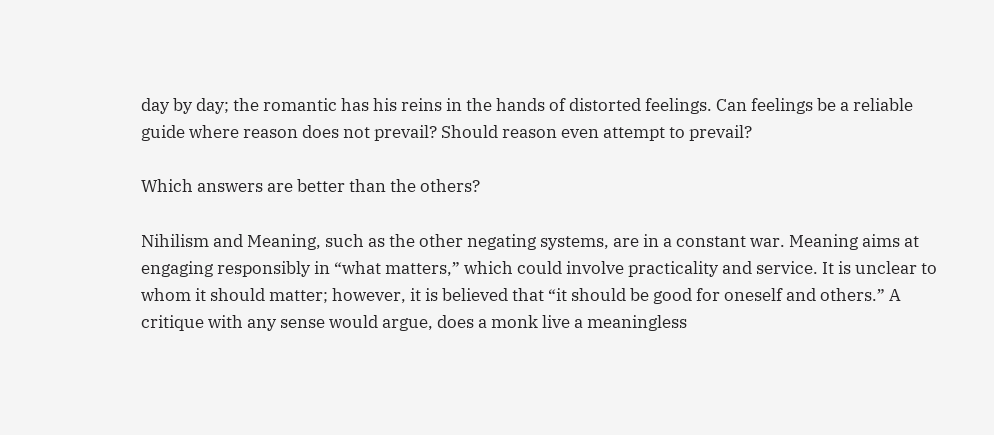day by day; the romantic has his reins in the hands of distorted feelings. Can feelings be a reliable guide where reason does not prevail? Should reason even attempt to prevail?

Which answers are better than the others?

Nihilism and Meaning, such as the other negating systems, are in a constant war. Meaning aims at engaging responsibly in “what matters,” which could involve practicality and service. It is unclear to whom it should matter; however, it is believed that “it should be good for oneself and others.” A critique with any sense would argue, does a monk live a meaningless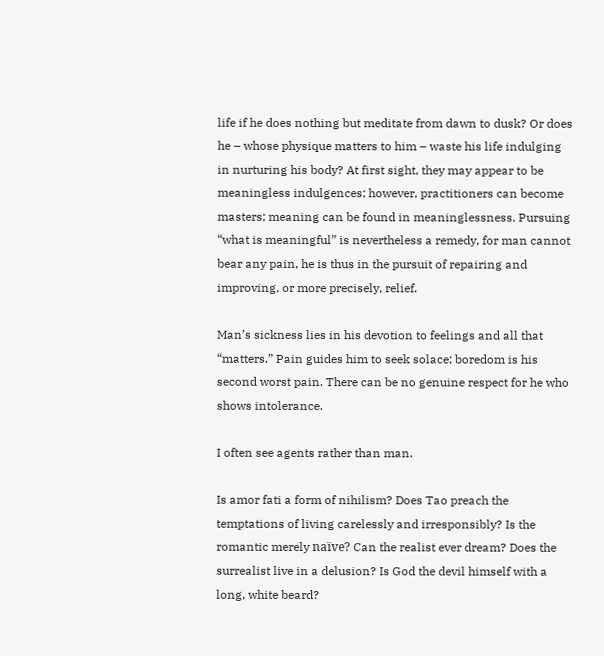life if he does nothing but meditate from dawn to dusk? Or does he – whose physique matters to him – waste his life indulging in nurturing his body? At first sight, they may appear to be meaningless indulgences; however, practitioners can become masters; meaning can be found in meaninglessness. Pursuing “what is meaningful” is nevertheless a remedy, for man cannot bear any pain, he is thus in the pursuit of repairing and improving, or more precisely, relief.

Man’s sickness lies in his devotion to feelings and all that “matters.” Pain guides him to seek solace; boredom is his second worst pain. There can be no genuine respect for he who shows intolerance.

I often see agents rather than man.

Is amor fati a form of nihilism? Does Tao preach the temptations of living carelessly and irresponsibly? Is the romantic merely naïve? Can the realist ever dream? Does the surrealist live in a delusion? Is God the devil himself with a long, white beard?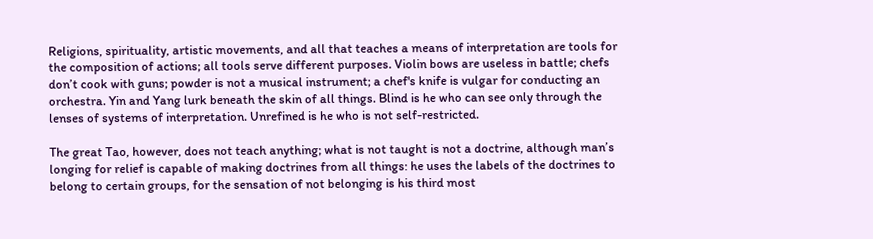Religions, spirituality, artistic movements, and all that teaches a means of interpretation are tools for the composition of actions; all tools serve different purposes. Violin bows are useless in battle; chefs don’t cook with guns; powder is not a musical instrument; a chef's knife is vulgar for conducting an orchestra. Yin and Yang lurk beneath the skin of all things. Blind is he who can see only through the lenses of systems of interpretation. Unrefined is he who is not self-restricted.

The great Tao, however, does not teach anything; what is not taught is not a doctrine, although man’s longing for relief is capable of making doctrines from all things: he uses the labels of the doctrines to belong to certain groups, for the sensation of not belonging is his third most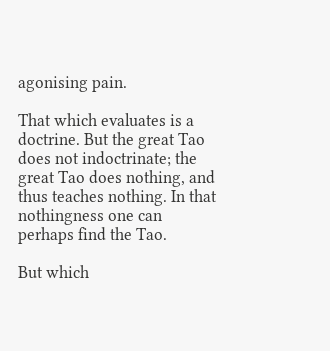agonising pain.

That which evaluates is a doctrine. But the great Tao does not indoctrinate; the great Tao does nothing, and thus teaches nothing. In that nothingness one can perhaps find the Tao.

But which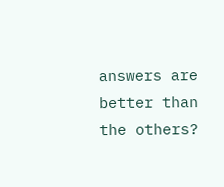answers are better than the others?